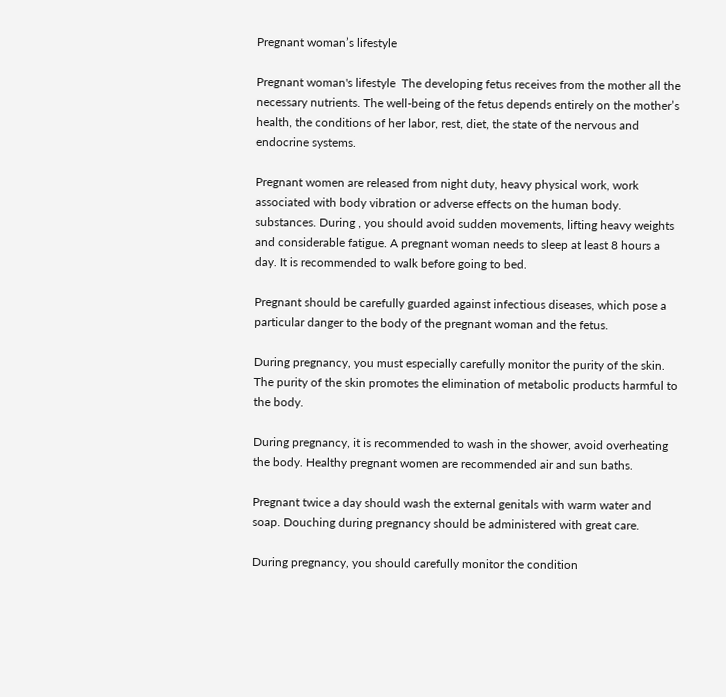Pregnant woman’s lifestyle

Pregnant woman's lifestyle  The developing fetus receives from the mother all the necessary nutrients. The well-being of the fetus depends entirely on the mother’s health, the conditions of her labor, rest, diet, the state of the nervous and endocrine systems.

Pregnant women are released from night duty, heavy physical work, work associated with body vibration or adverse effects on the human body. substances. During , you should avoid sudden movements, lifting heavy weights and considerable fatigue. A pregnant woman needs to sleep at least 8 hours a day. It is recommended to walk before going to bed.

Pregnant should be carefully guarded against infectious diseases, which pose a particular danger to the body of the pregnant woman and the fetus.

During pregnancy, you must especially carefully monitor the purity of the skin. The purity of the skin promotes the elimination of metabolic products harmful to the body.

During pregnancy, it is recommended to wash in the shower, avoid overheating the body. Healthy pregnant women are recommended air and sun baths.

Pregnant twice a day should wash the external genitals with warm water and soap. Douching during pregnancy should be administered with great care.

During pregnancy, you should carefully monitor the condition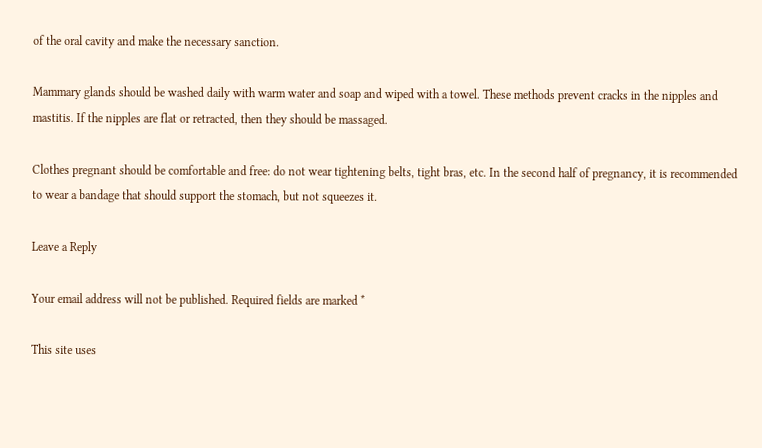of the oral cavity and make the necessary sanction.

Mammary glands should be washed daily with warm water and soap and wiped with a towel. These methods prevent cracks in the nipples and mastitis. If the nipples are flat or retracted, then they should be massaged.

Clothes pregnant should be comfortable and free: do not wear tightening belts, tight bras, etc. In the second half of pregnancy, it is recommended to wear a bandage that should support the stomach, but not squeezes it.

Leave a Reply

Your email address will not be published. Required fields are marked *

This site uses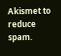Akismet to reduce spam.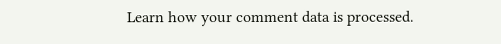Learn how your comment data is processed.